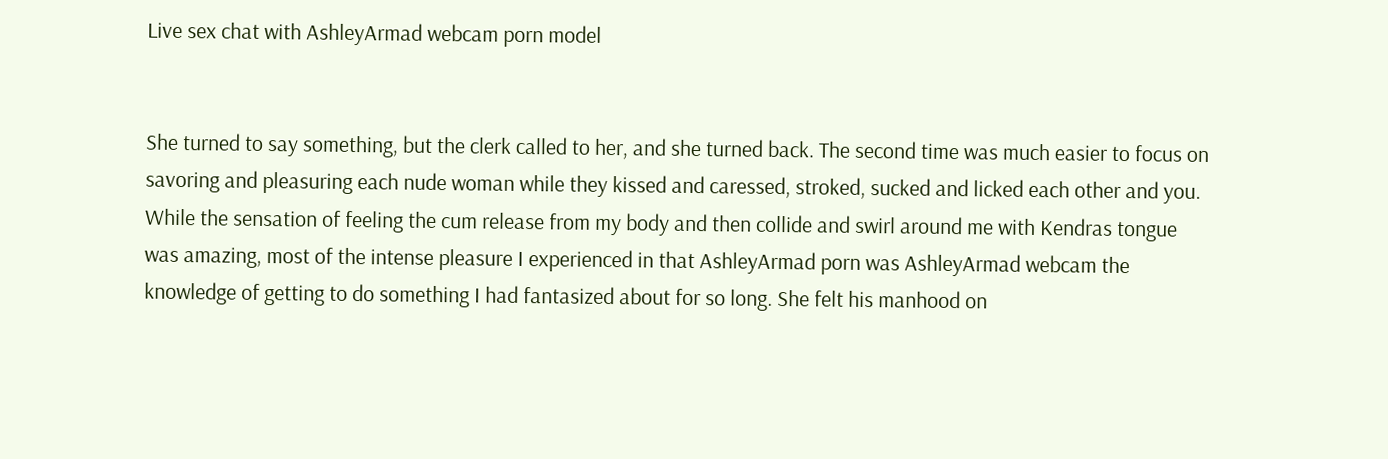Live sex chat with AshleyArmad webcam porn model


She turned to say something, but the clerk called to her, and she turned back. The second time was much easier to focus on savoring and pleasuring each nude woman while they kissed and caressed, stroked, sucked and licked each other and you. While the sensation of feeling the cum release from my body and then collide and swirl around me with Kendras tongue was amazing, most of the intense pleasure I experienced in that AshleyArmad porn was AshleyArmad webcam the knowledge of getting to do something I had fantasized about for so long. She felt his manhood on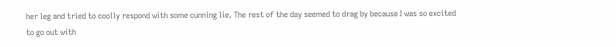her leg and tried to coolly respond with some cunning lie. The rest of the day seemed to drag by because I was so excited to go out with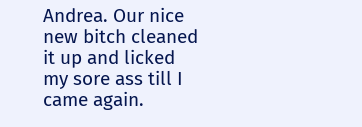Andrea. Our nice new bitch cleaned it up and licked my sore ass till I came again.